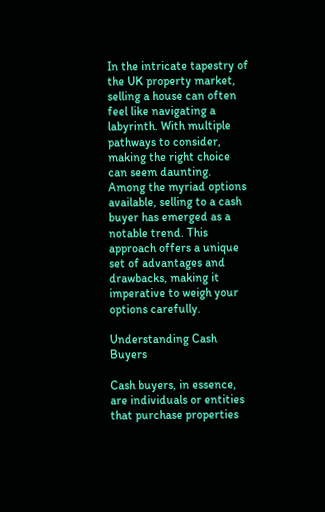In the intricate tapestry of the UK property market, selling a house can often feel like navigating a labyrinth. With multiple pathways to consider, making the right choice can seem daunting. Among the myriad options available, selling to a cash buyer has emerged as a notable trend. This approach offers a unique set of advantages and drawbacks, making it imperative to weigh your options carefully.

Understanding Cash Buyers

Cash buyers, in essence, are individuals or entities that purchase properties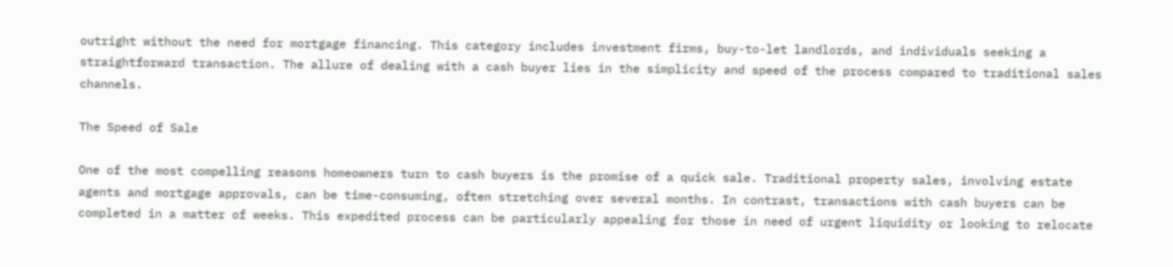outright without the need for mortgage financing. This category includes investment firms, buy-to-let landlords, and individuals seeking a straightforward transaction. The allure of dealing with a cash buyer lies in the simplicity and speed of the process compared to traditional sales channels.

The Speed of Sale

One of the most compelling reasons homeowners turn to cash buyers is the promise of a quick sale. Traditional property sales, involving estate agents and mortgage approvals, can be time-consuming, often stretching over several months. In contrast, transactions with cash buyers can be completed in a matter of weeks. This expedited process can be particularly appealing for those in need of urgent liquidity or looking to relocate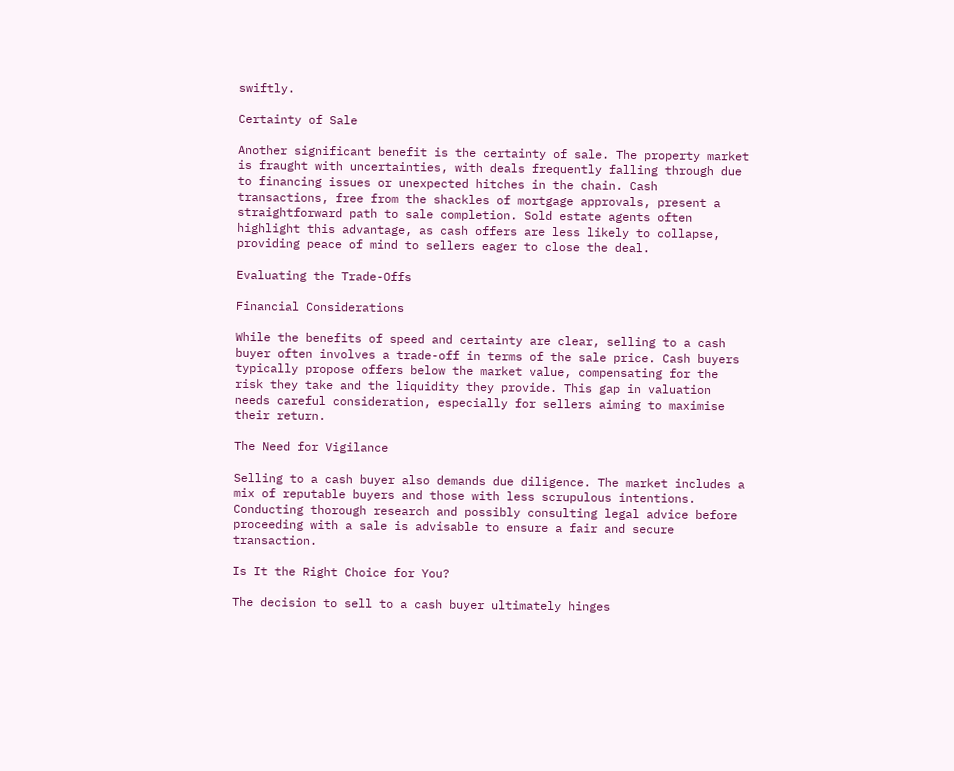swiftly.

Certainty of Sale

Another significant benefit is the certainty of sale. The property market is fraught with uncertainties, with deals frequently falling through due to financing issues or unexpected hitches in the chain. Cash transactions, free from the shackles of mortgage approvals, present a straightforward path to sale completion. Sold estate agents often highlight this advantage, as cash offers are less likely to collapse, providing peace of mind to sellers eager to close the deal.

Evaluating the Trade-Offs

Financial Considerations

While the benefits of speed and certainty are clear, selling to a cash buyer often involves a trade-off in terms of the sale price. Cash buyers typically propose offers below the market value, compensating for the risk they take and the liquidity they provide. This gap in valuation needs careful consideration, especially for sellers aiming to maximise their return.

The Need for Vigilance

Selling to a cash buyer also demands due diligence. The market includes a mix of reputable buyers and those with less scrupulous intentions. Conducting thorough research and possibly consulting legal advice before proceeding with a sale is advisable to ensure a fair and secure transaction.

Is It the Right Choice for You?

The decision to sell to a cash buyer ultimately hinges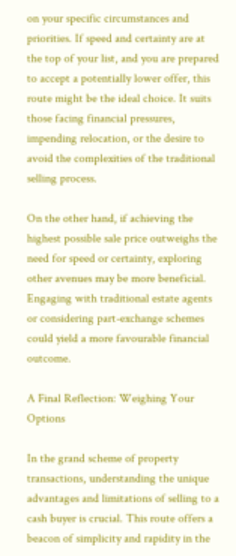on your specific circumstances and priorities. If speed and certainty are at the top of your list, and you are prepared to accept a potentially lower offer, this route might be the ideal choice. It suits those facing financial pressures, impending relocation, or the desire to avoid the complexities of the traditional selling process.

On the other hand, if achieving the highest possible sale price outweighs the need for speed or certainty, exploring other avenues may be more beneficial. Engaging with traditional estate agents or considering part-exchange schemes could yield a more favourable financial outcome.

A Final Reflection: Weighing Your Options

In the grand scheme of property transactions, understanding the unique advantages and limitations of selling to a cash buyer is crucial. This route offers a beacon of simplicity and rapidity in the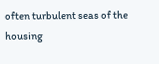often turbulent seas of the housing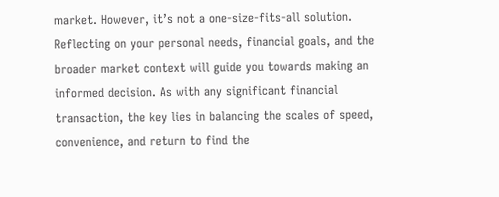market. However, it’s not a one-size-fits-all solution. Reflecting on your personal needs, financial goals, and the broader market context will guide you towards making an informed decision. As with any significant financial transaction, the key lies in balancing the scales of speed, convenience, and return to find the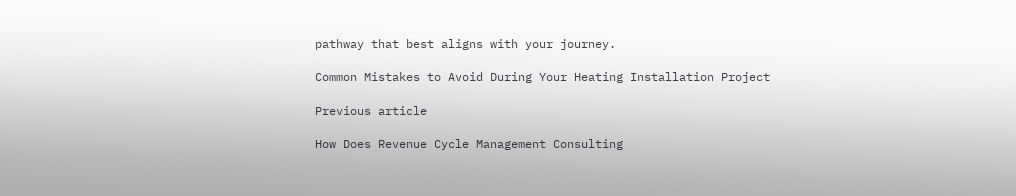pathway that best aligns with your journey.

Common Mistakes to Avoid During Your Heating Installation Project

Previous article

How Does Revenue Cycle Management Consulting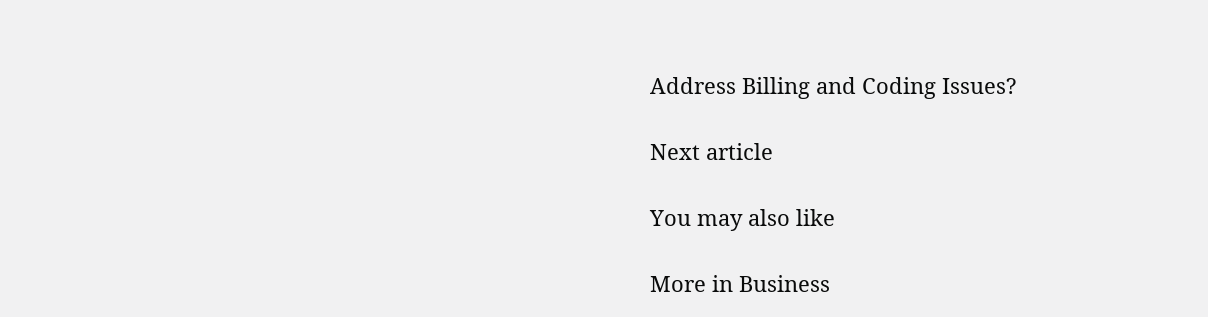Address Billing and Coding Issues?

Next article

You may also like

More in Business